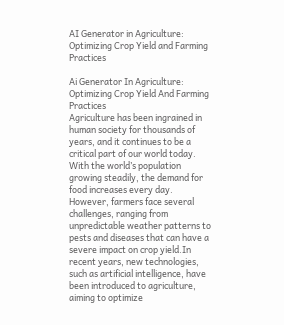AI Generator in Agriculture: Optimizing Crop Yield and Farming Practices

Ai Generator In Agriculture: Optimizing Crop Yield And Farming Practices
Agriculture has been ingrained in human society for thousands of years, and it continues to be a critical part of our world today. With the world’s population growing steadily, the demand for food increases every day. However, farmers face several challenges, ranging from unpredictable weather patterns to pests and diseases that can have a severe impact on crop yield.In recent years, new technologies, such as artificial intelligence, have been introduced to agriculture, aiming to optimize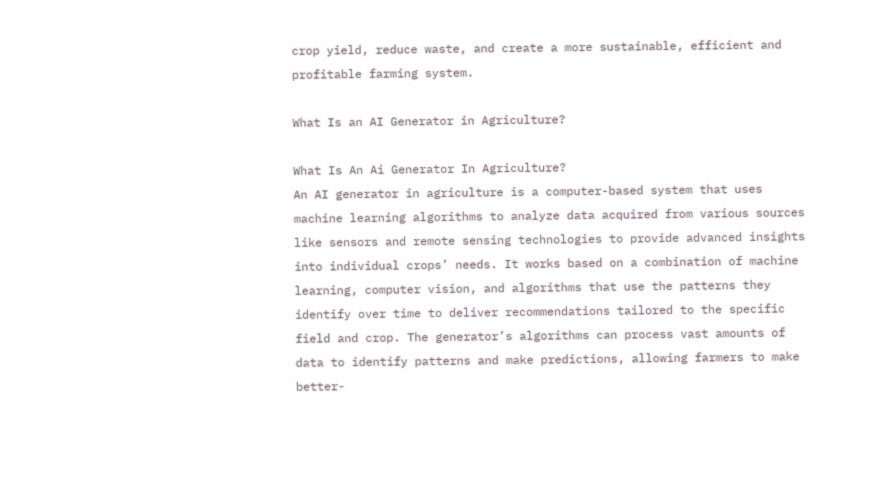crop yield, reduce waste, and create a more sustainable, efficient and profitable farming system.

What Is an AI Generator in Agriculture?

What Is An Ai Generator In Agriculture?
An AI generator in agriculture is a computer-based system that uses machine learning algorithms to analyze data acquired from various sources like sensors and remote sensing technologies to provide advanced insights into individual crops’ needs. It works based on a combination of machine learning, computer vision, and algorithms that use the patterns they identify over time to deliver recommendations tailored to the specific field and crop. The generator’s algorithms can process vast amounts of data to identify patterns and make predictions, allowing farmers to make better-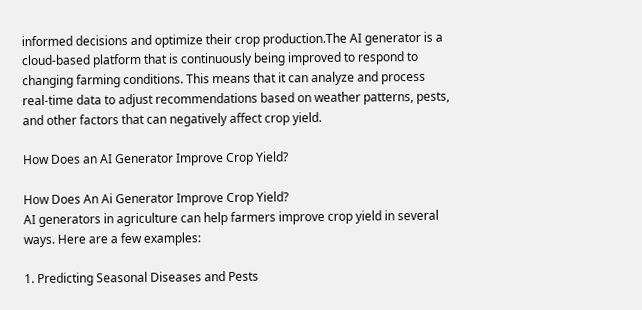informed decisions and optimize their crop production.The AI generator is a cloud-based platform that is continuously being improved to respond to changing farming conditions. This means that it can analyze and process real-time data to adjust recommendations based on weather patterns, pests, and other factors that can negatively affect crop yield.

How Does an AI Generator Improve Crop Yield?

How Does An Ai Generator Improve Crop Yield?
AI generators in agriculture can help farmers improve crop yield in several ways. Here are a few examples:

1. Predicting Seasonal Diseases and Pests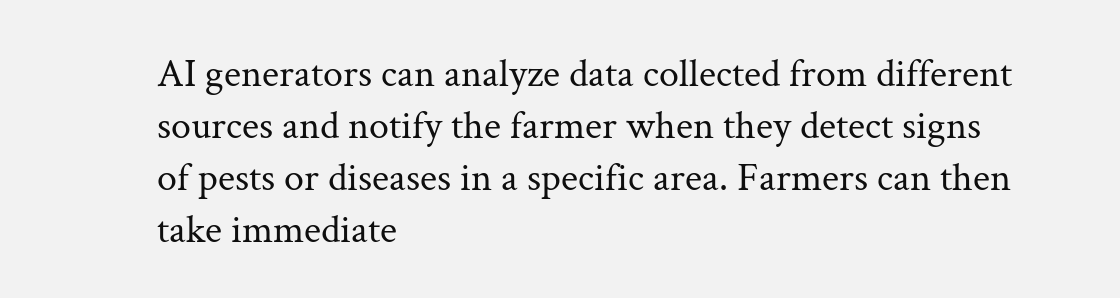AI generators can analyze data collected from different sources and notify the farmer when they detect signs of pests or diseases in a specific area. Farmers can then take immediate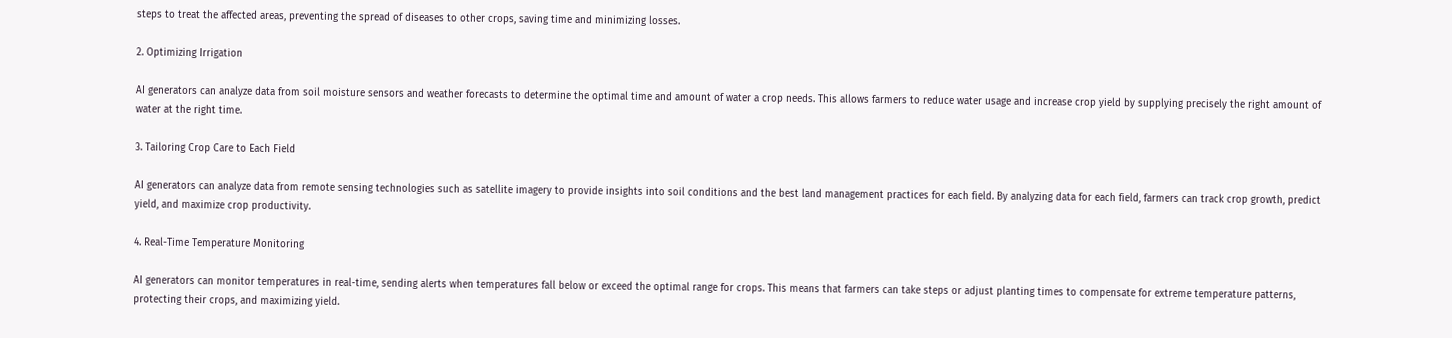steps to treat the affected areas, preventing the spread of diseases to other crops, saving time and minimizing losses.

2. Optimizing Irrigation

AI generators can analyze data from soil moisture sensors and weather forecasts to determine the optimal time and amount of water a crop needs. This allows farmers to reduce water usage and increase crop yield by supplying precisely the right amount of water at the right time.

3. Tailoring Crop Care to Each Field

AI generators can analyze data from remote sensing technologies such as satellite imagery to provide insights into soil conditions and the best land management practices for each field. By analyzing data for each field, farmers can track crop growth, predict yield, and maximize crop productivity.

4. Real-Time Temperature Monitoring

AI generators can monitor temperatures in real-time, sending alerts when temperatures fall below or exceed the optimal range for crops. This means that farmers can take steps or adjust planting times to compensate for extreme temperature patterns, protecting their crops, and maximizing yield.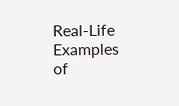Real-Life Examples of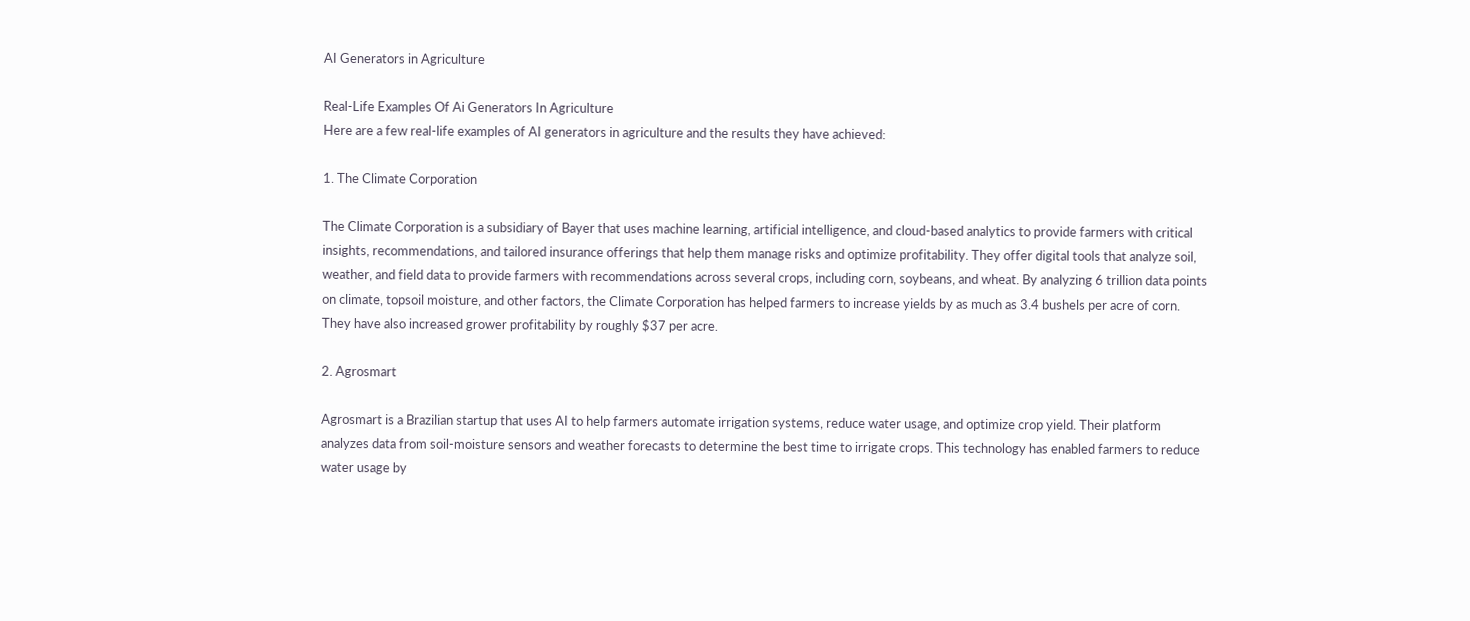AI Generators in Agriculture

Real-Life Examples Of Ai Generators In Agriculture
Here are a few real-life examples of AI generators in agriculture and the results they have achieved:

1. The Climate Corporation

The Climate Corporation is a subsidiary of Bayer that uses machine learning, artificial intelligence, and cloud-based analytics to provide farmers with critical insights, recommendations, and tailored insurance offerings that help them manage risks and optimize profitability. They offer digital tools that analyze soil, weather, and field data to provide farmers with recommendations across several crops, including corn, soybeans, and wheat. By analyzing 6 trillion data points on climate, topsoil moisture, and other factors, the Climate Corporation has helped farmers to increase yields by as much as 3.4 bushels per acre of corn. They have also increased grower profitability by roughly $37 per acre.

2. Agrosmart

Agrosmart is a Brazilian startup that uses AI to help farmers automate irrigation systems, reduce water usage, and optimize crop yield. Their platform analyzes data from soil-moisture sensors and weather forecasts to determine the best time to irrigate crops. This technology has enabled farmers to reduce water usage by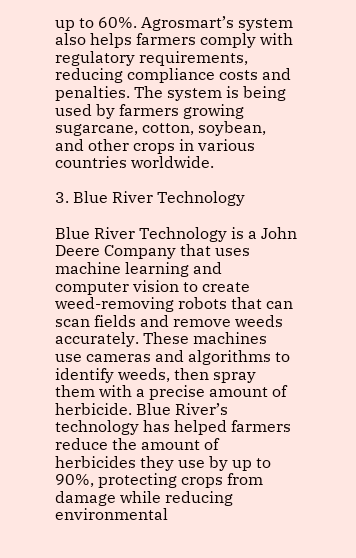up to 60%. Agrosmart’s system also helps farmers comply with regulatory requirements, reducing compliance costs and penalties. The system is being used by farmers growing sugarcane, cotton, soybean, and other crops in various countries worldwide.

3. Blue River Technology

Blue River Technology is a John Deere Company that uses machine learning and computer vision to create weed-removing robots that can scan fields and remove weeds accurately. These machines use cameras and algorithms to identify weeds, then spray them with a precise amount of herbicide. Blue River’s technology has helped farmers reduce the amount of herbicides they use by up to 90%, protecting crops from damage while reducing environmental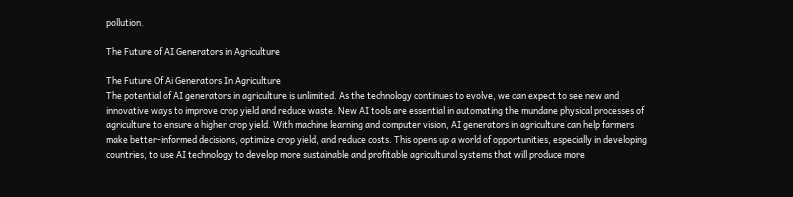pollution.

The Future of AI Generators in Agriculture

The Future Of Ai Generators In Agriculture
The potential of AI generators in agriculture is unlimited. As the technology continues to evolve, we can expect to see new and innovative ways to improve crop yield and reduce waste. New AI tools are essential in automating the mundane physical processes of agriculture to ensure a higher crop yield. With machine learning and computer vision, AI generators in agriculture can help farmers make better-informed decisions, optimize crop yield, and reduce costs. This opens up a world of opportunities, especially in developing countries, to use AI technology to develop more sustainable and profitable agricultural systems that will produce more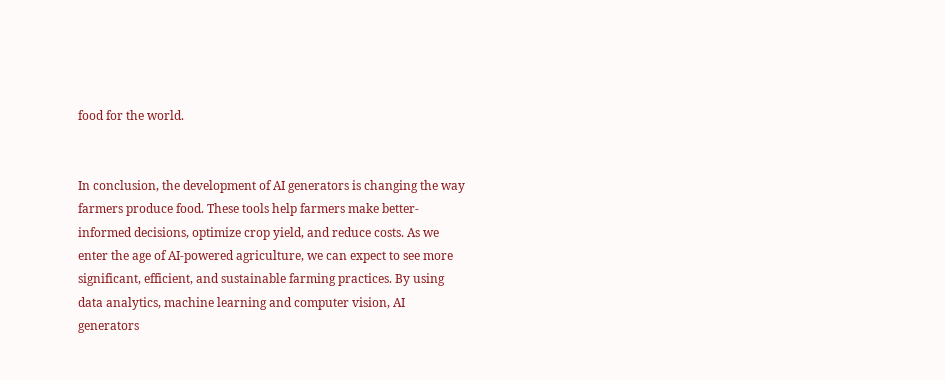food for the world.


In conclusion, the development of AI generators is changing the way farmers produce food. These tools help farmers make better-informed decisions, optimize crop yield, and reduce costs. As we enter the age of AI-powered agriculture, we can expect to see more significant, efficient, and sustainable farming practices. By using data analytics, machine learning and computer vision, AI generators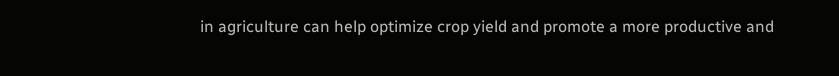in agriculture can help optimize crop yield and promote a more productive and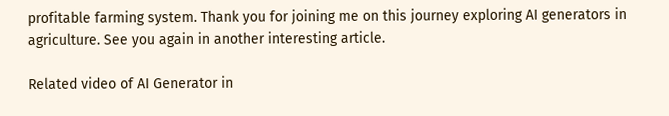profitable farming system. Thank you for joining me on this journey exploring AI generators in agriculture. See you again in another interesting article.

Related video of AI Generator in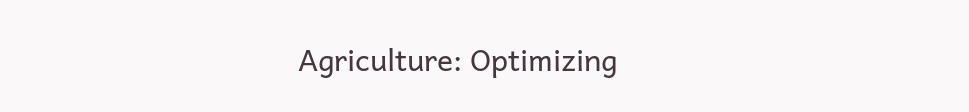Agriculture: Optimizing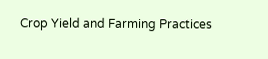Crop Yield and Farming Practices